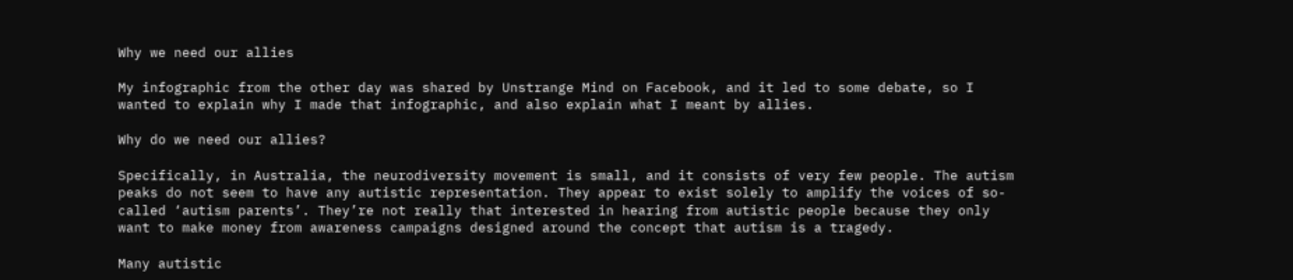Why we need our allies

My infographic from the other day was shared by Unstrange Mind on Facebook, and it led to some debate, so I wanted to explain why I made that infographic, and also explain what I meant by allies.

Why do we need our allies?

Specifically, in Australia, the neurodiversity movement is small, and it consists of very few people. The autism peaks do not seem to have any autistic representation. They appear to exist solely to amplify the voices of so-called ‘autism parents’. They’re not really that interested in hearing from autistic people because they only want to make money from awareness campaigns designed around the concept that autism is a tragedy.

Many autistic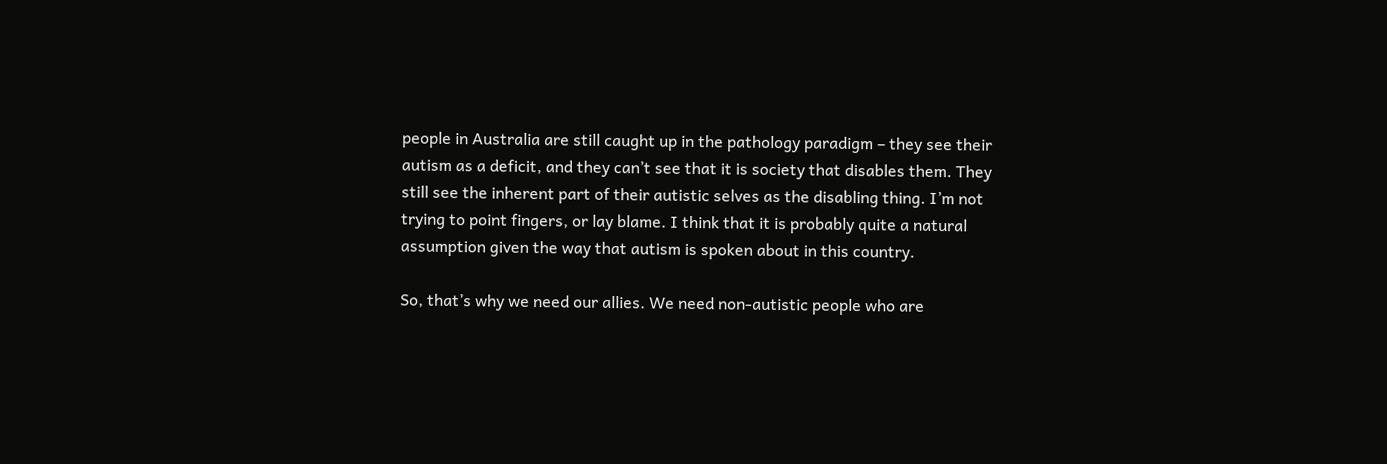people in Australia are still caught up in the pathology paradigm – they see their autism as a deficit, and they can’t see that it is society that disables them. They still see the inherent part of their autistic selves as the disabling thing. I’m not trying to point fingers, or lay blame. I think that it is probably quite a natural assumption given the way that autism is spoken about in this country.

So, that’s why we need our allies. We need non-autistic people who are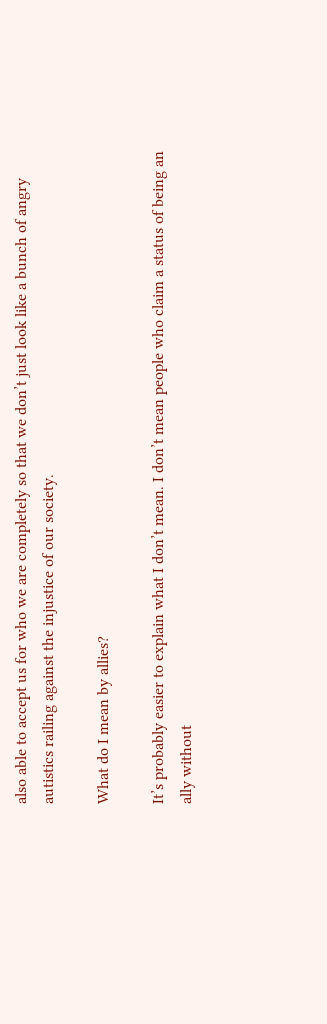also able to accept us for who we are completely so that we don’t just look like a bunch of angry autistics railing against the injustice of our society.

What do I mean by allies?

It’s probably easier to explain what I don’t mean. I don’t mean people who claim a status of being an ally without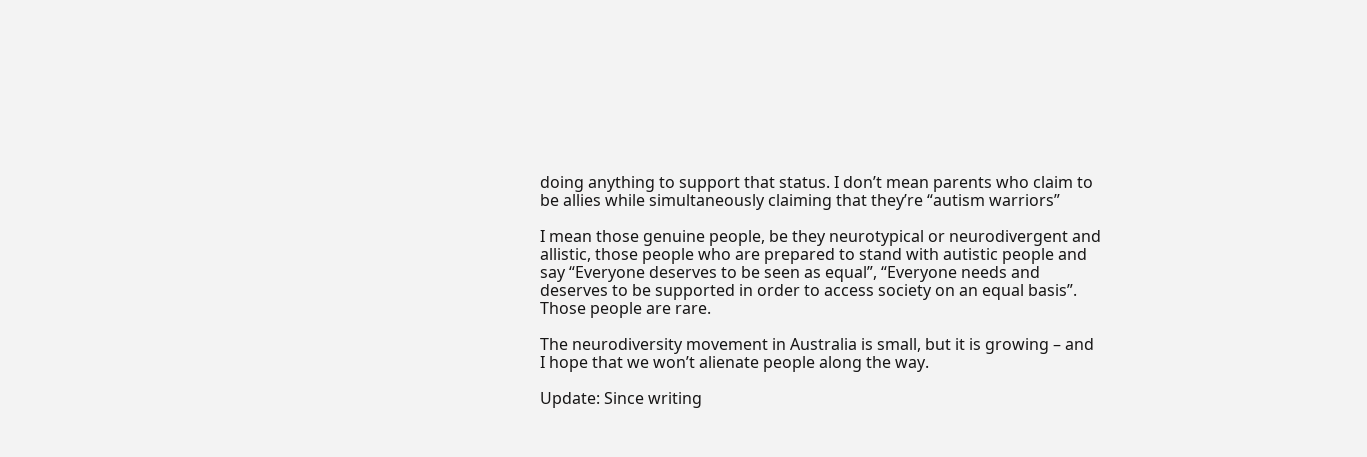doing anything to support that status. I don’t mean parents who claim to be allies while simultaneously claiming that they’re “autism warriors”

I mean those genuine people, be they neurotypical or neurodivergent and allistic, those people who are prepared to stand with autistic people and say “Everyone deserves to be seen as equal”, “Everyone needs and deserves to be supported in order to access society on an equal basis”. Those people are rare.

The neurodiversity movement in Australia is small, but it is growing – and I hope that we won’t alienate people along the way.

Update: Since writing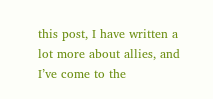this post, I have written a lot more about allies, and I’ve come to the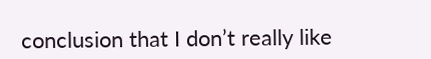conclusion that I don’t really like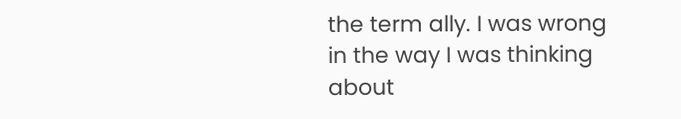the term ally. I was wrong in the way I was thinking about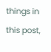things in this post,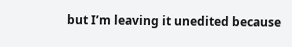but I’m leaving it unedited because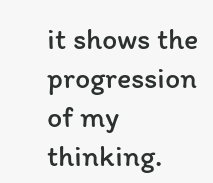it shows the progression of my thinking.